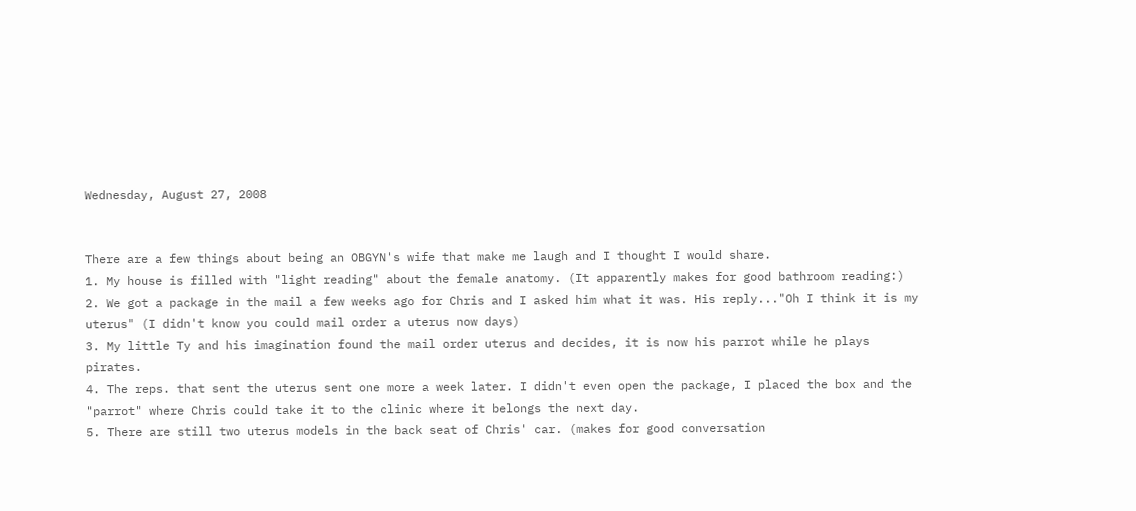Wednesday, August 27, 2008


There are a few things about being an OBGYN's wife that make me laugh and I thought I would share.
1. My house is filled with "light reading" about the female anatomy. (It apparently makes for good bathroom reading:)
2. We got a package in the mail a few weeks ago for Chris and I asked him what it was. His reply..."Oh I think it is my uterus" (I didn't know you could mail order a uterus now days)
3. My little Ty and his imagination found the mail order uterus and decides, it is now his parrot while he plays pirates.
4. The reps. that sent the uterus sent one more a week later. I didn't even open the package, I placed the box and the "parrot" where Chris could take it to the clinic where it belongs the next day.
5. There are still two uterus models in the back seat of Chris' car. (makes for good conversation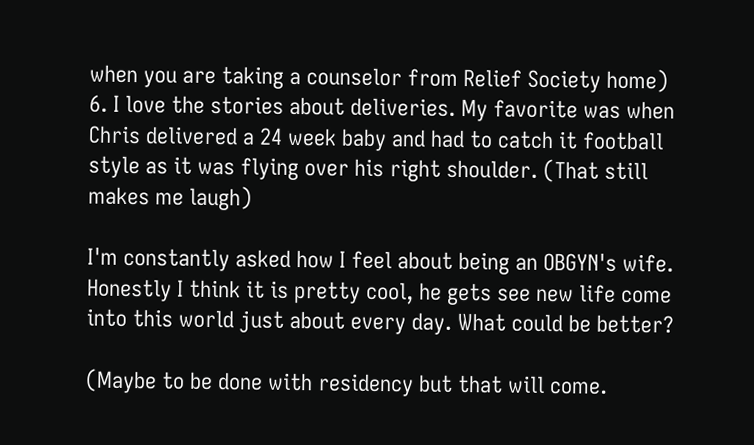when you are taking a counselor from Relief Society home)
6. I love the stories about deliveries. My favorite was when Chris delivered a 24 week baby and had to catch it football style as it was flying over his right shoulder. (That still makes me laugh)

I'm constantly asked how I feel about being an OBGYN's wife. Honestly I think it is pretty cool, he gets see new life come into this world just about every day. What could be better?

(Maybe to be done with residency but that will come.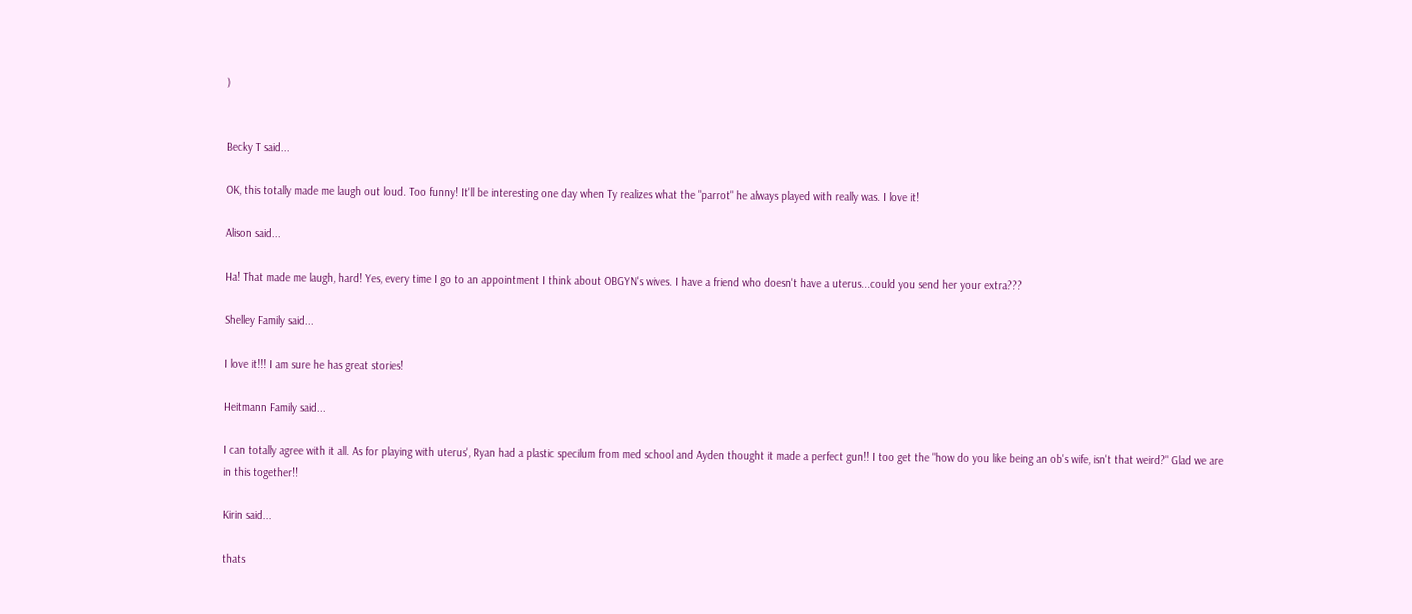)


Becky T said...

OK, this totally made me laugh out loud. Too funny! It'll be interesting one day when Ty realizes what the "parrot" he always played with really was. I love it!

Alison said...

Ha! That made me laugh, hard! Yes, every time I go to an appointment I think about OBGYN's wives. I have a friend who doesn't have a uterus...could you send her your extra???

Shelley Family said...

I love it!!! I am sure he has great stories!

Heitmann Family said...

I can totally agree with it all. As for playing with uterus', Ryan had a plastic specilum from med school and Ayden thought it made a perfect gun!! I too get the "how do you like being an ob's wife, isn't that weird?" Glad we are in this together!!

Kirin said...

thats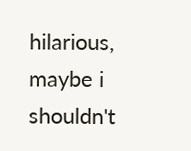hilarious, maybe i shouldn't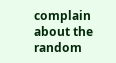complain about the random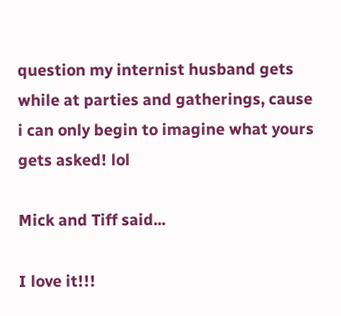question my internist husband gets while at parties and gatherings, cause i can only begin to imagine what yours gets asked! lol

Mick and Tiff said...

I love it!!!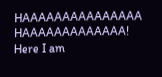HAAAAAAAAAAAAAAA HAAAAAAAAAAAAA! Here I am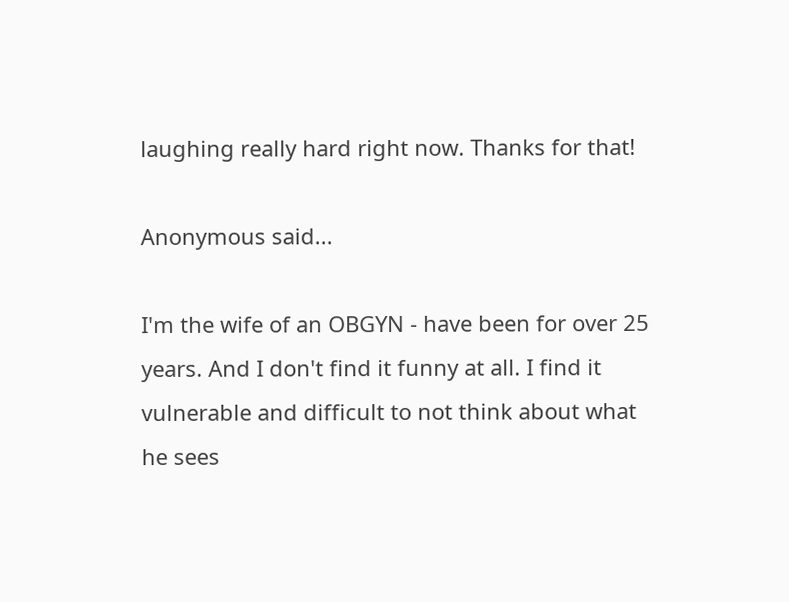laughing really hard right now. Thanks for that!

Anonymous said...

I'm the wife of an OBGYN - have been for over 25 years. And I don't find it funny at all. I find it vulnerable and difficult to not think about what he sees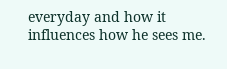everyday and how it influences how he sees me.